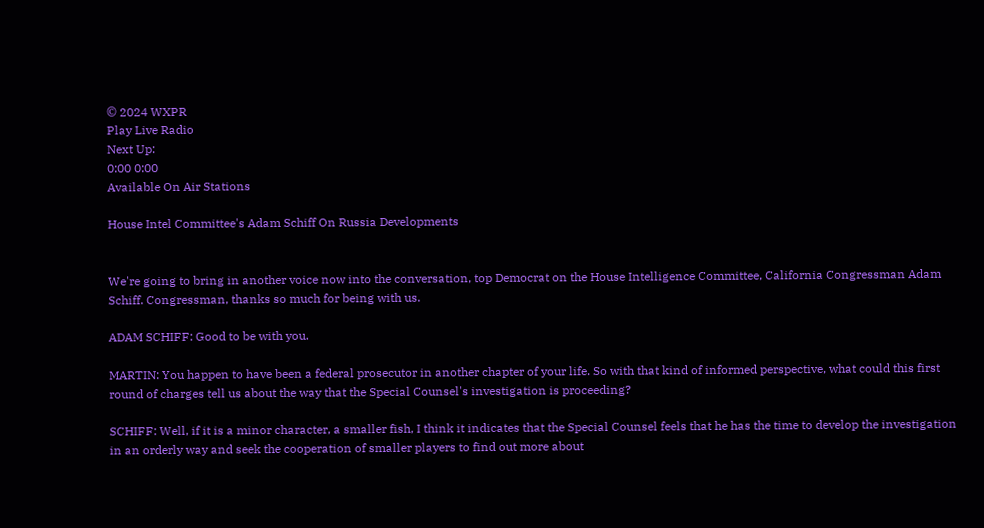© 2024 WXPR
Play Live Radio
Next Up:
0:00 0:00
Available On Air Stations

House Intel Committee's Adam Schiff On Russia Developments


We're going to bring in another voice now into the conversation, top Democrat on the House Intelligence Committee, California Congressman Adam Schiff. Congressman, thanks so much for being with us.

ADAM SCHIFF: Good to be with you.

MARTIN: You happen to have been a federal prosecutor in another chapter of your life. So with that kind of informed perspective, what could this first round of charges tell us about the way that the Special Counsel's investigation is proceeding?

SCHIFF: Well, if it is a minor character, a smaller fish, I think it indicates that the Special Counsel feels that he has the time to develop the investigation in an orderly way and seek the cooperation of smaller players to find out more about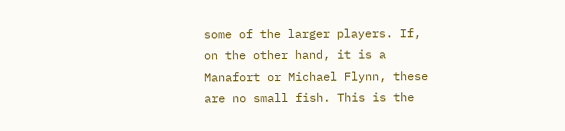some of the larger players. If, on the other hand, it is a Manafort or Michael Flynn, these are no small fish. This is the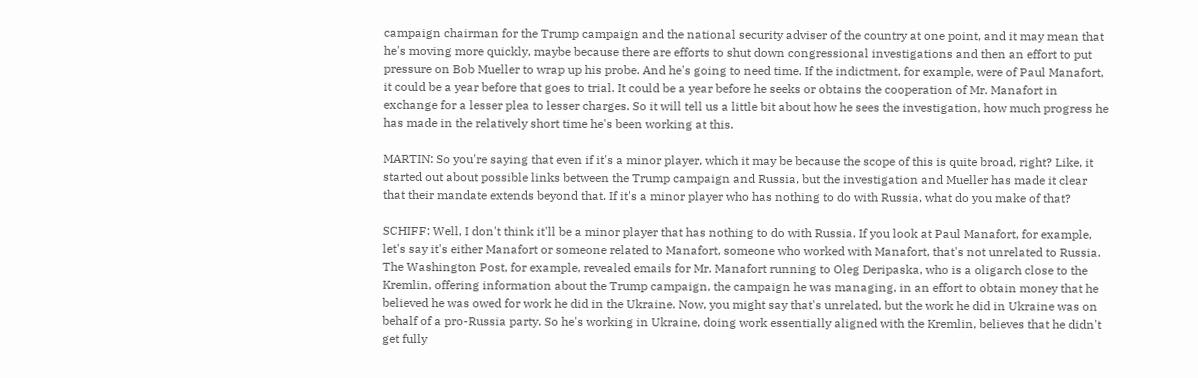campaign chairman for the Trump campaign and the national security adviser of the country at one point, and it may mean that he's moving more quickly, maybe because there are efforts to shut down congressional investigations and then an effort to put pressure on Bob Mueller to wrap up his probe. And he's going to need time. If the indictment, for example, were of Paul Manafort, it could be a year before that goes to trial. It could be a year before he seeks or obtains the cooperation of Mr. Manafort in exchange for a lesser plea to lesser charges. So it will tell us a little bit about how he sees the investigation, how much progress he has made in the relatively short time he's been working at this.

MARTIN: So you're saying that even if it's a minor player, which it may be because the scope of this is quite broad, right? Like, it started out about possible links between the Trump campaign and Russia, but the investigation and Mueller has made it clear that their mandate extends beyond that. If it's a minor player who has nothing to do with Russia, what do you make of that?

SCHIFF: Well, I don't think it'll be a minor player that has nothing to do with Russia. If you look at Paul Manafort, for example, let's say it's either Manafort or someone related to Manafort, someone who worked with Manafort, that's not unrelated to Russia. The Washington Post, for example, revealed emails for Mr. Manafort running to Oleg Deripaska, who is a oligarch close to the Kremlin, offering information about the Trump campaign, the campaign he was managing, in an effort to obtain money that he believed he was owed for work he did in the Ukraine. Now, you might say that's unrelated, but the work he did in Ukraine was on behalf of a pro-Russia party. So he's working in Ukraine, doing work essentially aligned with the Kremlin, believes that he didn't get fully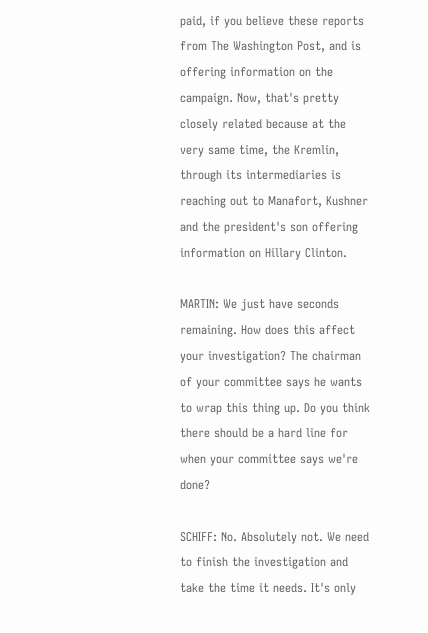paid, if you believe these reports from The Washington Post, and is offering information on the campaign. Now, that's pretty closely related because at the very same time, the Kremlin, through its intermediaries is reaching out to Manafort, Kushner and the president's son offering information on Hillary Clinton.

MARTIN: We just have seconds remaining. How does this affect your investigation? The chairman of your committee says he wants to wrap this thing up. Do you think there should be a hard line for when your committee says we're done?

SCHIFF: No. Absolutely not. We need to finish the investigation and take the time it needs. It's only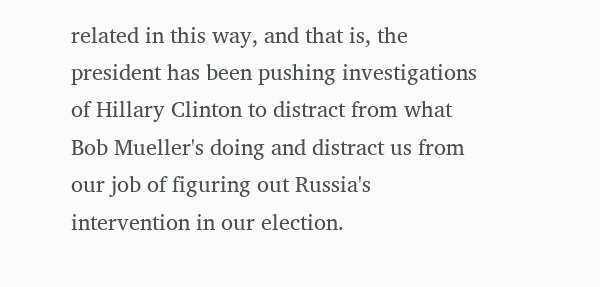related in this way, and that is, the president has been pushing investigations of Hillary Clinton to distract from what Bob Mueller's doing and distract us from our job of figuring out Russia's intervention in our election.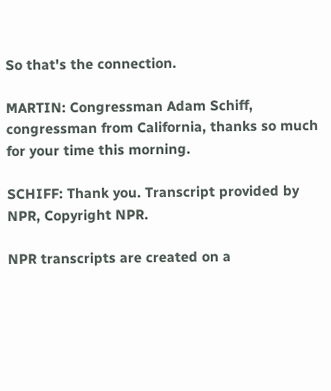So that's the connection.

MARTIN: Congressman Adam Schiff, congressman from California, thanks so much for your time this morning.

SCHIFF: Thank you. Transcript provided by NPR, Copyright NPR.

NPR transcripts are created on a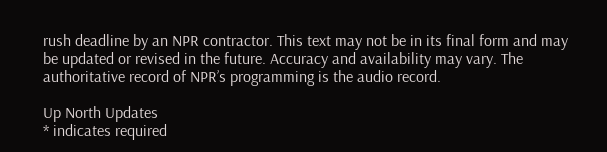rush deadline by an NPR contractor. This text may not be in its final form and may be updated or revised in the future. Accuracy and availability may vary. The authoritative record of NPR’s programming is the audio record.

Up North Updates
* indicates required